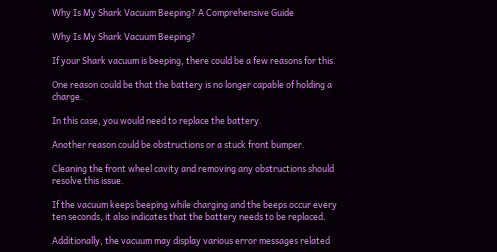Why Is My Shark Vacuum Beeping? A Comprehensive Guide

Why Is My Shark Vacuum Beeping?

If your Shark vacuum is beeping, there could be a few reasons for this.

One reason could be that the battery is no longer capable of holding a charge.

In this case, you would need to replace the battery.

Another reason could be obstructions or a stuck front bumper.

Cleaning the front wheel cavity and removing any obstructions should resolve this issue.

If the vacuum keeps beeping while charging and the beeps occur every ten seconds, it also indicates that the battery needs to be replaced.

Additionally, the vacuum may display various error messages related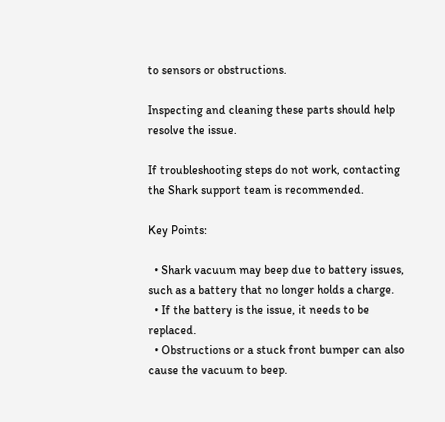to sensors or obstructions.

Inspecting and cleaning these parts should help resolve the issue.

If troubleshooting steps do not work, contacting the Shark support team is recommended.

Key Points:

  • Shark vacuum may beep due to battery issues, such as a battery that no longer holds a charge.
  • If the battery is the issue, it needs to be replaced.
  • Obstructions or a stuck front bumper can also cause the vacuum to beep.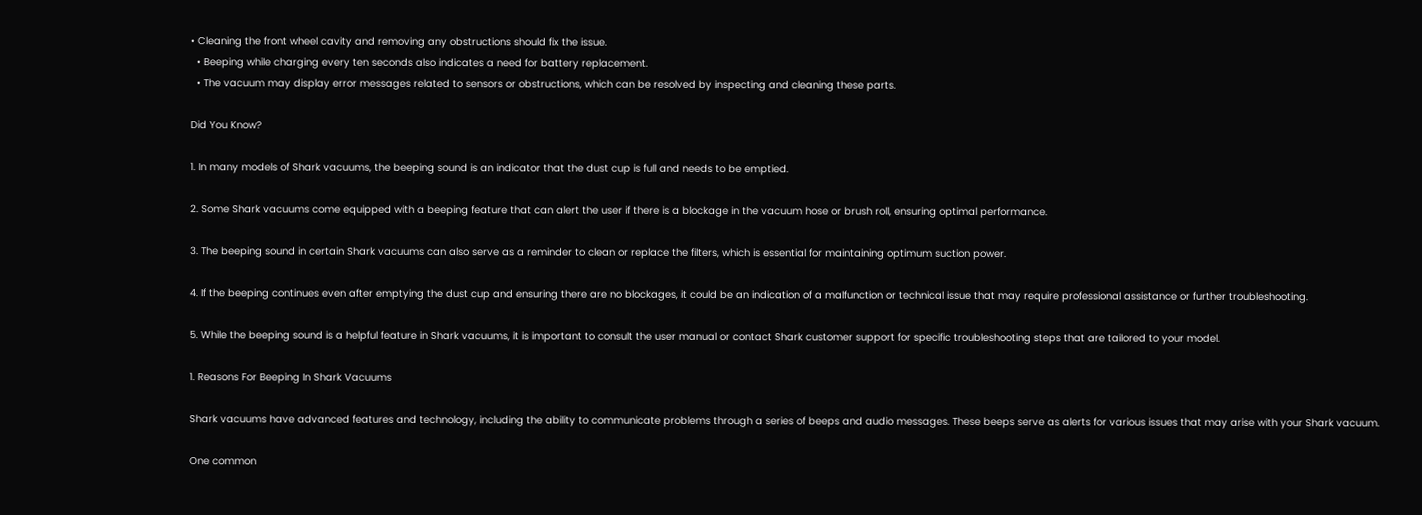• Cleaning the front wheel cavity and removing any obstructions should fix the issue.
  • Beeping while charging every ten seconds also indicates a need for battery replacement.
  • The vacuum may display error messages related to sensors or obstructions, which can be resolved by inspecting and cleaning these parts.

Did You Know?

1. In many models of Shark vacuums, the beeping sound is an indicator that the dust cup is full and needs to be emptied.

2. Some Shark vacuums come equipped with a beeping feature that can alert the user if there is a blockage in the vacuum hose or brush roll, ensuring optimal performance.

3. The beeping sound in certain Shark vacuums can also serve as a reminder to clean or replace the filters, which is essential for maintaining optimum suction power.

4. If the beeping continues even after emptying the dust cup and ensuring there are no blockages, it could be an indication of a malfunction or technical issue that may require professional assistance or further troubleshooting.

5. While the beeping sound is a helpful feature in Shark vacuums, it is important to consult the user manual or contact Shark customer support for specific troubleshooting steps that are tailored to your model.

1. Reasons For Beeping In Shark Vacuums

Shark vacuums have advanced features and technology, including the ability to communicate problems through a series of beeps and audio messages. These beeps serve as alerts for various issues that may arise with your Shark vacuum.

One common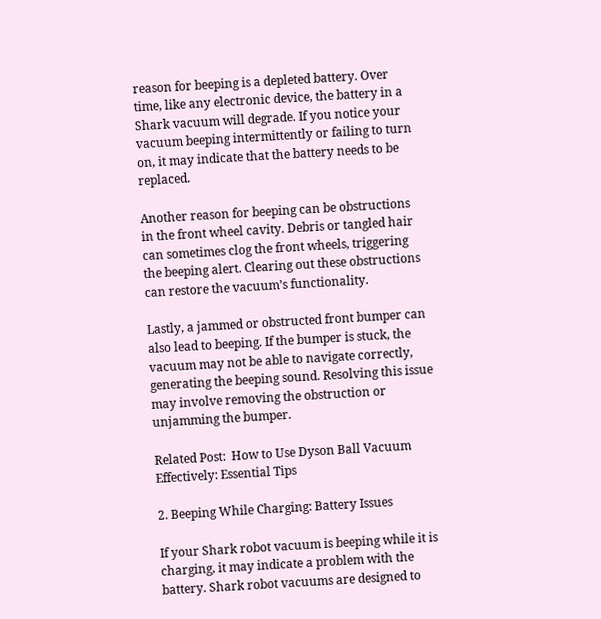reason for beeping is a depleted battery. Over time, like any electronic device, the battery in a Shark vacuum will degrade. If you notice your vacuum beeping intermittently or failing to turn on, it may indicate that the battery needs to be replaced.

Another reason for beeping can be obstructions in the front wheel cavity. Debris or tangled hair can sometimes clog the front wheels, triggering the beeping alert. Clearing out these obstructions can restore the vacuum’s functionality.

Lastly, a jammed or obstructed front bumper can also lead to beeping. If the bumper is stuck, the vacuum may not be able to navigate correctly, generating the beeping sound. Resolving this issue may involve removing the obstruction or unjamming the bumper.

Related Post:  How to Use Dyson Ball Vacuum Effectively: Essential Tips

2. Beeping While Charging: Battery Issues

If your Shark robot vacuum is beeping while it is charging, it may indicate a problem with the battery. Shark robot vacuums are designed to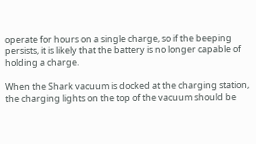operate for hours on a single charge, so if the beeping persists, it is likely that the battery is no longer capable of holding a charge.

When the Shark vacuum is docked at the charging station, the charging lights on the top of the vacuum should be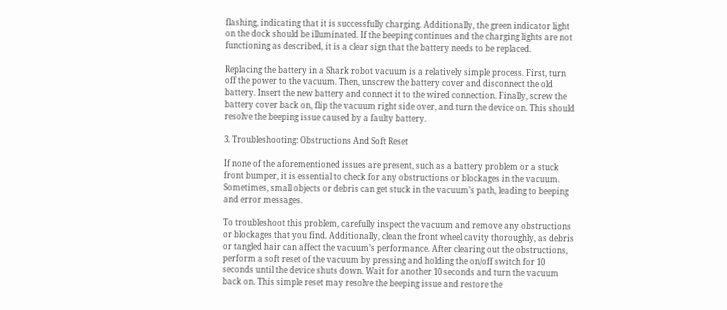flashing, indicating that it is successfully charging. Additionally, the green indicator light on the dock should be illuminated. If the beeping continues and the charging lights are not functioning as described, it is a clear sign that the battery needs to be replaced.

Replacing the battery in a Shark robot vacuum is a relatively simple process. First, turn off the power to the vacuum. Then, unscrew the battery cover and disconnect the old battery. Insert the new battery and connect it to the wired connection. Finally, screw the battery cover back on, flip the vacuum right side over, and turn the device on. This should resolve the beeping issue caused by a faulty battery.

3. Troubleshooting: Obstructions And Soft Reset

If none of the aforementioned issues are present, such as a battery problem or a stuck front bumper, it is essential to check for any obstructions or blockages in the vacuum. Sometimes, small objects or debris can get stuck in the vacuum’s path, leading to beeping and error messages.

To troubleshoot this problem, carefully inspect the vacuum and remove any obstructions or blockages that you find. Additionally, clean the front wheel cavity thoroughly, as debris or tangled hair can affect the vacuum’s performance. After clearing out the obstructions, perform a soft reset of the vacuum by pressing and holding the on/off switch for 10 seconds until the device shuts down. Wait for another 10 seconds and turn the vacuum back on. This simple reset may resolve the beeping issue and restore the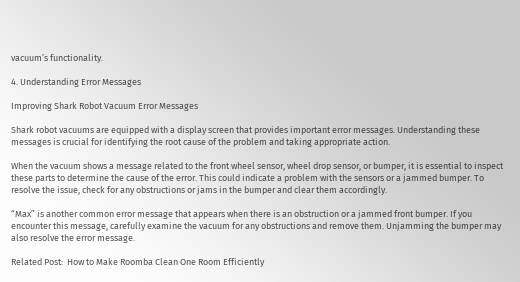vacuum’s functionality.

4. Understanding Error Messages

Improving Shark Robot Vacuum Error Messages

Shark robot vacuums are equipped with a display screen that provides important error messages. Understanding these messages is crucial for identifying the root cause of the problem and taking appropriate action.

When the vacuum shows a message related to the front wheel sensor, wheel drop sensor, or bumper, it is essential to inspect these parts to determine the cause of the error. This could indicate a problem with the sensors or a jammed bumper. To resolve the issue, check for any obstructions or jams in the bumper and clear them accordingly.

“Max” is another common error message that appears when there is an obstruction or a jammed front bumper. If you encounter this message, carefully examine the vacuum for any obstructions and remove them. Unjamming the bumper may also resolve the error message.

Related Post:  How to Make Roomba Clean One Room Efficiently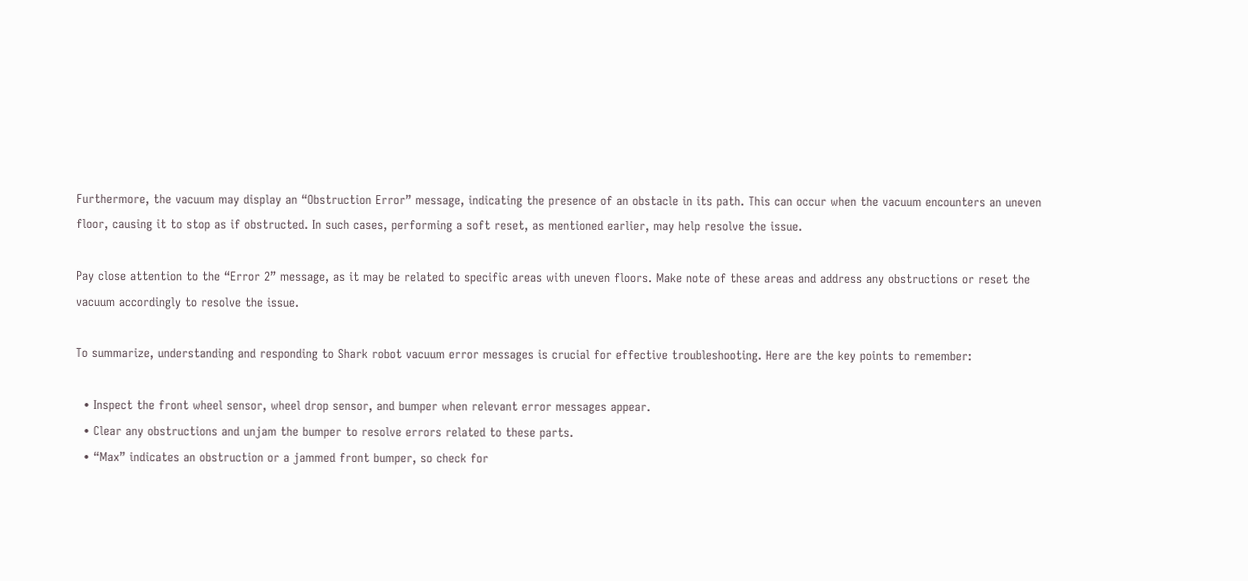Furthermore, the vacuum may display an “Obstruction Error” message, indicating the presence of an obstacle in its path. This can occur when the vacuum encounters an uneven floor, causing it to stop as if obstructed. In such cases, performing a soft reset, as mentioned earlier, may help resolve the issue.

Pay close attention to the “Error 2” message, as it may be related to specific areas with uneven floors. Make note of these areas and address any obstructions or reset the vacuum accordingly to resolve the issue.

To summarize, understanding and responding to Shark robot vacuum error messages is crucial for effective troubleshooting. Here are the key points to remember:

  • Inspect the front wheel sensor, wheel drop sensor, and bumper when relevant error messages appear.
  • Clear any obstructions and unjam the bumper to resolve errors related to these parts.
  • “Max” indicates an obstruction or a jammed front bumper, so check for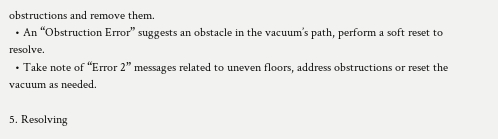obstructions and remove them.
  • An “Obstruction Error” suggests an obstacle in the vacuum’s path, perform a soft reset to resolve.
  • Take note of “Error 2” messages related to uneven floors, address obstructions or reset the vacuum as needed.

5. Resolving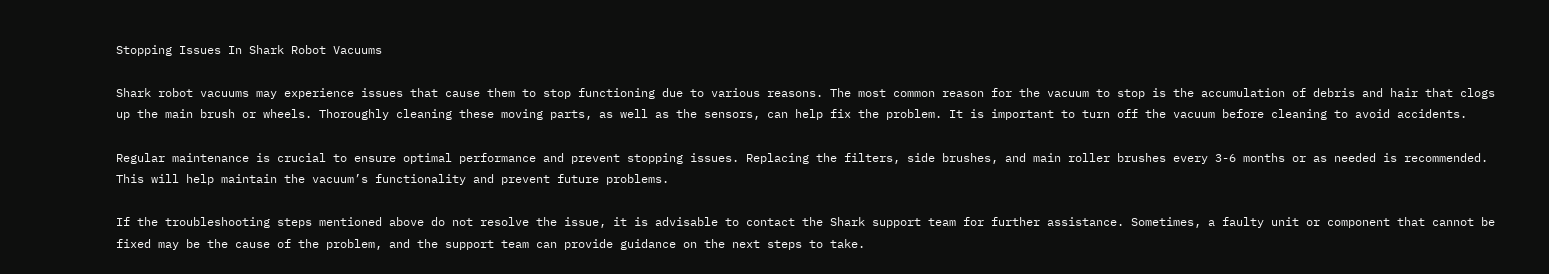Stopping Issues In Shark Robot Vacuums

Shark robot vacuums may experience issues that cause them to stop functioning due to various reasons. The most common reason for the vacuum to stop is the accumulation of debris and hair that clogs up the main brush or wheels. Thoroughly cleaning these moving parts, as well as the sensors, can help fix the problem. It is important to turn off the vacuum before cleaning to avoid accidents.

Regular maintenance is crucial to ensure optimal performance and prevent stopping issues. Replacing the filters, side brushes, and main roller brushes every 3-6 months or as needed is recommended. This will help maintain the vacuum’s functionality and prevent future problems.

If the troubleshooting steps mentioned above do not resolve the issue, it is advisable to contact the Shark support team for further assistance. Sometimes, a faulty unit or component that cannot be fixed may be the cause of the problem, and the support team can provide guidance on the next steps to take.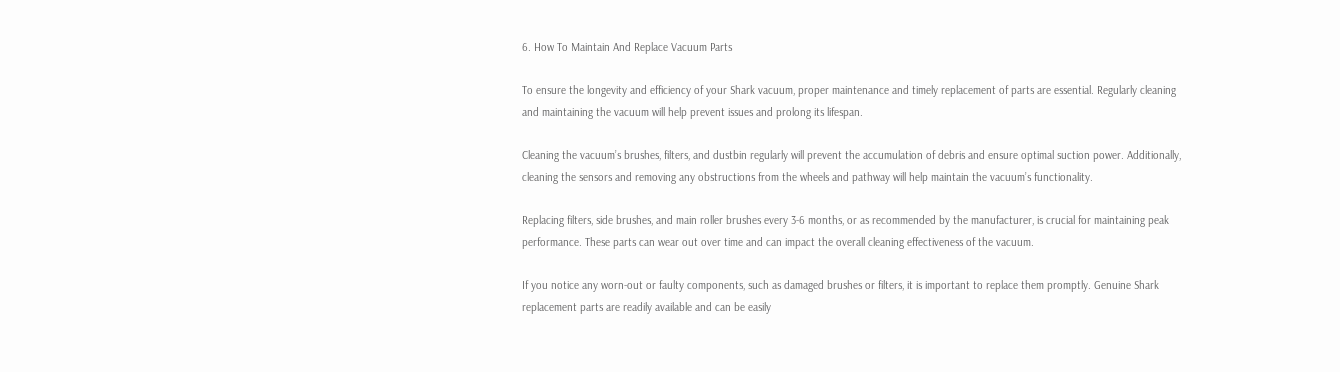6. How To Maintain And Replace Vacuum Parts

To ensure the longevity and efficiency of your Shark vacuum, proper maintenance and timely replacement of parts are essential. Regularly cleaning and maintaining the vacuum will help prevent issues and prolong its lifespan.

Cleaning the vacuum’s brushes, filters, and dustbin regularly will prevent the accumulation of debris and ensure optimal suction power. Additionally, cleaning the sensors and removing any obstructions from the wheels and pathway will help maintain the vacuum’s functionality.

Replacing filters, side brushes, and main roller brushes every 3-6 months, or as recommended by the manufacturer, is crucial for maintaining peak performance. These parts can wear out over time and can impact the overall cleaning effectiveness of the vacuum.

If you notice any worn-out or faulty components, such as damaged brushes or filters, it is important to replace them promptly. Genuine Shark replacement parts are readily available and can be easily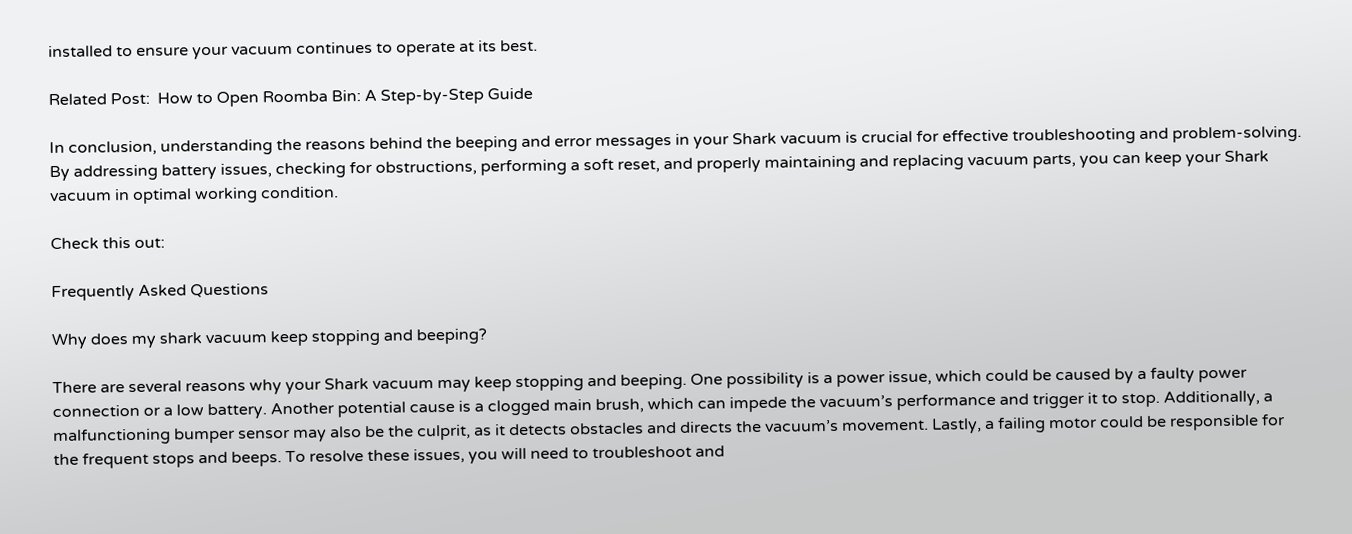installed to ensure your vacuum continues to operate at its best.

Related Post:  How to Open Roomba Bin: A Step-by-Step Guide

In conclusion, understanding the reasons behind the beeping and error messages in your Shark vacuum is crucial for effective troubleshooting and problem-solving. By addressing battery issues, checking for obstructions, performing a soft reset, and properly maintaining and replacing vacuum parts, you can keep your Shark vacuum in optimal working condition.

Check this out:

Frequently Asked Questions

Why does my shark vacuum keep stopping and beeping?

There are several reasons why your Shark vacuum may keep stopping and beeping. One possibility is a power issue, which could be caused by a faulty power connection or a low battery. Another potential cause is a clogged main brush, which can impede the vacuum’s performance and trigger it to stop. Additionally, a malfunctioning bumper sensor may also be the culprit, as it detects obstacles and directs the vacuum’s movement. Lastly, a failing motor could be responsible for the frequent stops and beeps. To resolve these issues, you will need to troubleshoot and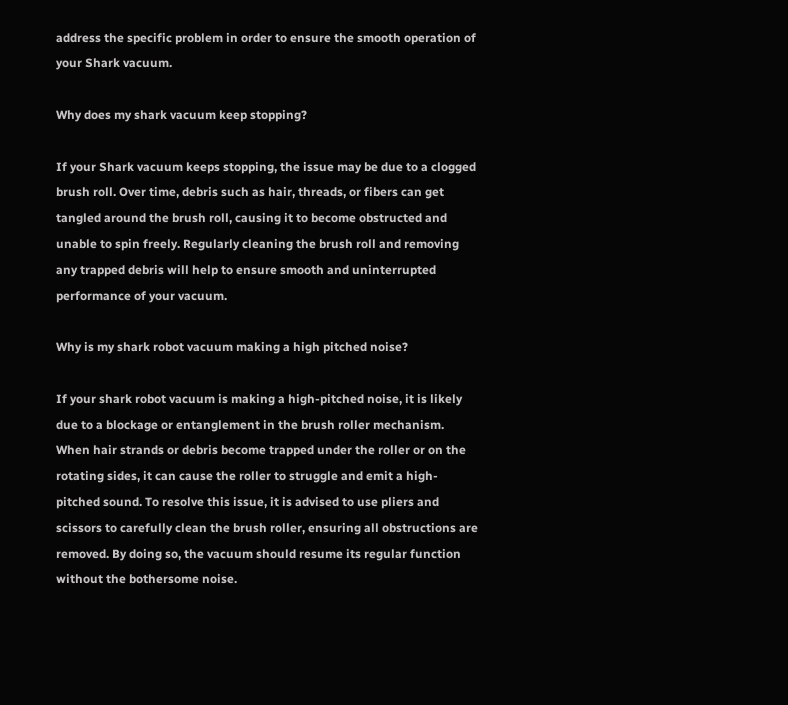address the specific problem in order to ensure the smooth operation of your Shark vacuum.

Why does my shark vacuum keep stopping?

If your Shark vacuum keeps stopping, the issue may be due to a clogged brush roll. Over time, debris such as hair, threads, or fibers can get tangled around the brush roll, causing it to become obstructed and unable to spin freely. Regularly cleaning the brush roll and removing any trapped debris will help to ensure smooth and uninterrupted performance of your vacuum.

Why is my shark robot vacuum making a high pitched noise?

If your shark robot vacuum is making a high-pitched noise, it is likely due to a blockage or entanglement in the brush roller mechanism. When hair strands or debris become trapped under the roller or on the rotating sides, it can cause the roller to struggle and emit a high-pitched sound. To resolve this issue, it is advised to use pliers and scissors to carefully clean the brush roller, ensuring all obstructions are removed. By doing so, the vacuum should resume its regular function without the bothersome noise.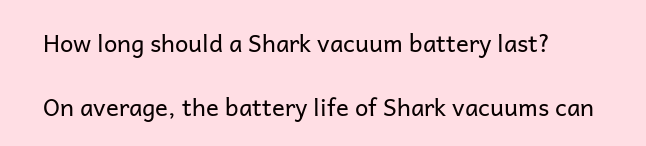How long should a Shark vacuum battery last?

On average, the battery life of Shark vacuums can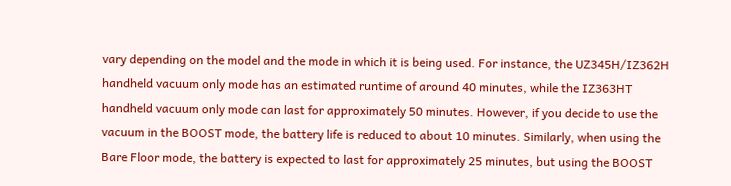vary depending on the model and the mode in which it is being used. For instance, the UZ345H/IZ362H handheld vacuum only mode has an estimated runtime of around 40 minutes, while the IZ363HT handheld vacuum only mode can last for approximately 50 minutes. However, if you decide to use the vacuum in the BOOST mode, the battery life is reduced to about 10 minutes. Similarly, when using the Bare Floor mode, the battery is expected to last for approximately 25 minutes, but using the BOOST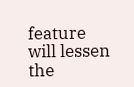feature will lessen the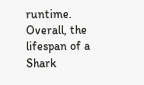runtime. Overall, the lifespan of a Shark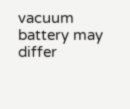vacuum battery may differ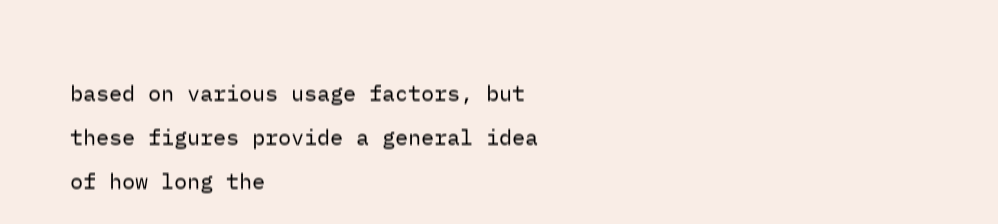based on various usage factors, but these figures provide a general idea of how long the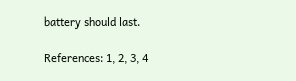battery should last.

References: 1, 2, 3, 4